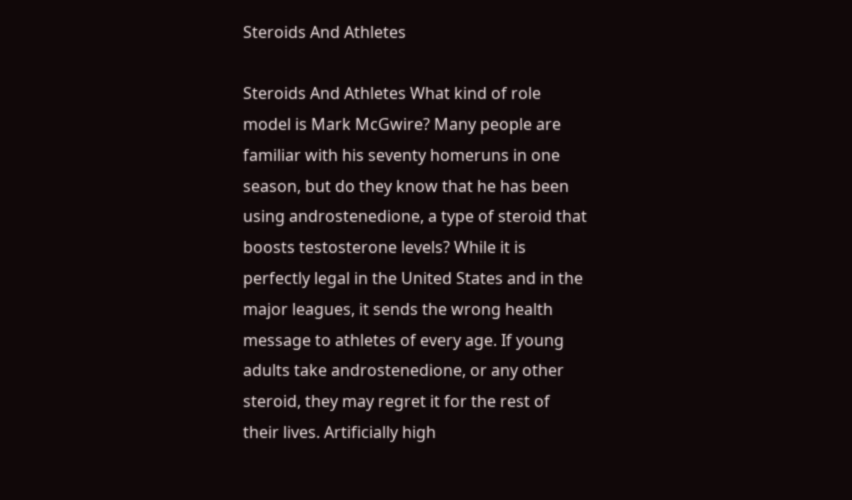Steroids And Athletes

Steroids And Athletes What kind of role model is Mark McGwire? Many people are familiar with his seventy homeruns in one season, but do they know that he has been using androstenedione, a type of steroid that boosts testosterone levels? While it is perfectly legal in the United States and in the major leagues, it sends the wrong health message to athletes of every age. If young adults take androstenedione, or any other steroid, they may regret it for the rest of their lives. Artificially high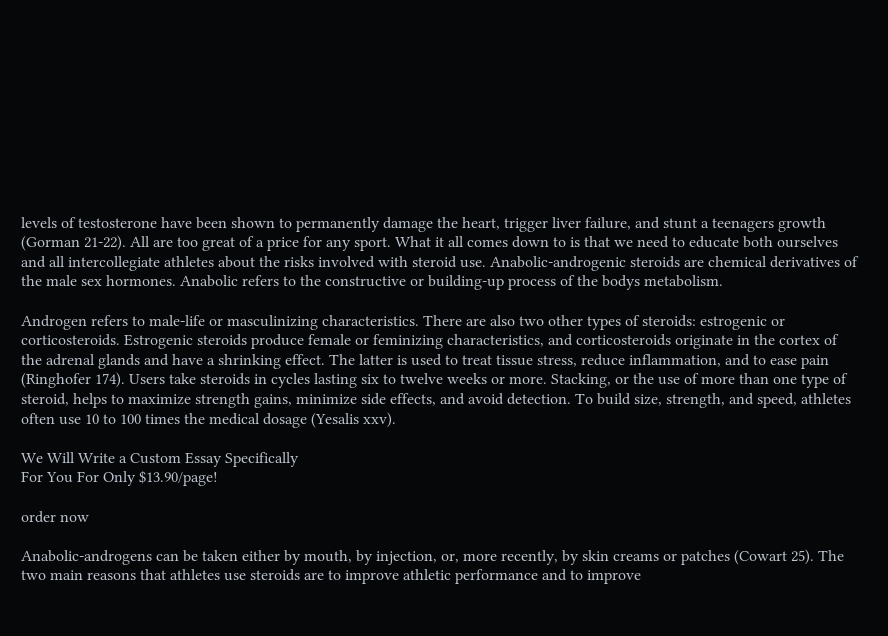levels of testosterone have been shown to permanently damage the heart, trigger liver failure, and stunt a teenagers growth (Gorman 21-22). All are too great of a price for any sport. What it all comes down to is that we need to educate both ourselves and all intercollegiate athletes about the risks involved with steroid use. Anabolic-androgenic steroids are chemical derivatives of the male sex hormones. Anabolic refers to the constructive or building-up process of the bodys metabolism.

Androgen refers to male-life or masculinizing characteristics. There are also two other types of steroids: estrogenic or corticosteroids. Estrogenic steroids produce female or feminizing characteristics, and corticosteroids originate in the cortex of the adrenal glands and have a shrinking effect. The latter is used to treat tissue stress, reduce inflammation, and to ease pain (Ringhofer 174). Users take steroids in cycles lasting six to twelve weeks or more. Stacking, or the use of more than one type of steroid, helps to maximize strength gains, minimize side effects, and avoid detection. To build size, strength, and speed, athletes often use 10 to 100 times the medical dosage (Yesalis xxv).

We Will Write a Custom Essay Specifically
For You For Only $13.90/page!

order now

Anabolic-androgens can be taken either by mouth, by injection, or, more recently, by skin creams or patches (Cowart 25). The two main reasons that athletes use steroids are to improve athletic performance and to improve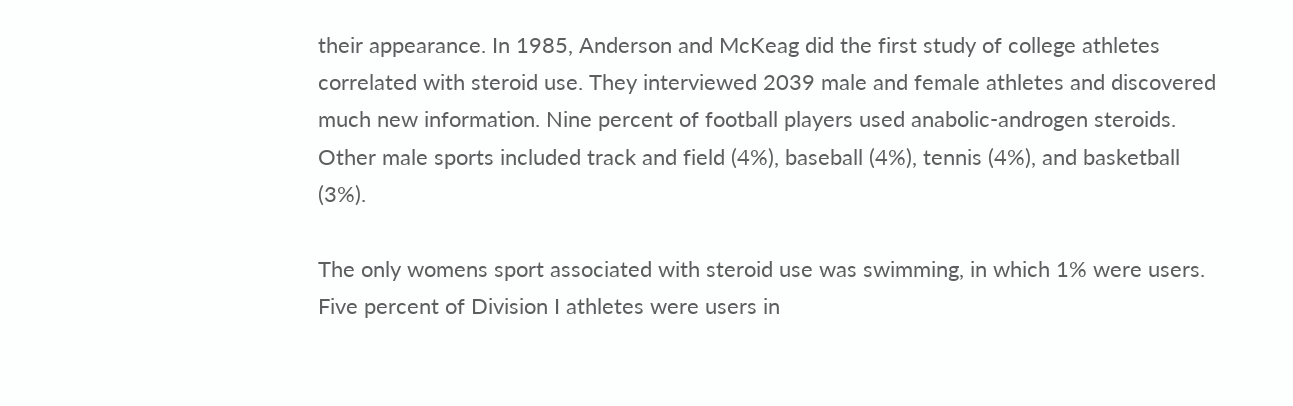their appearance. In 1985, Anderson and McKeag did the first study of college athletes correlated with steroid use. They interviewed 2039 male and female athletes and discovered much new information. Nine percent of football players used anabolic-androgen steroids. Other male sports included track and field (4%), baseball (4%), tennis (4%), and basketball (3%).

The only womens sport associated with steroid use was swimming, in which 1% were users. Five percent of Division I athletes were users in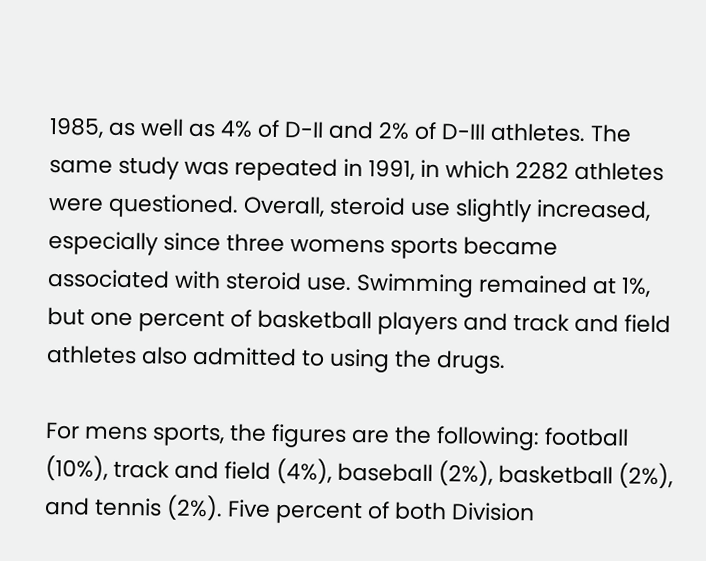1985, as well as 4% of D-II and 2% of D-III athletes. The same study was repeated in 1991, in which 2282 athletes were questioned. Overall, steroid use slightly increased, especially since three womens sports became associated with steroid use. Swimming remained at 1%, but one percent of basketball players and track and field athletes also admitted to using the drugs.

For mens sports, the figures are the following: football (10%), track and field (4%), baseball (2%), basketball (2%), and tennis (2%). Five percent of both Division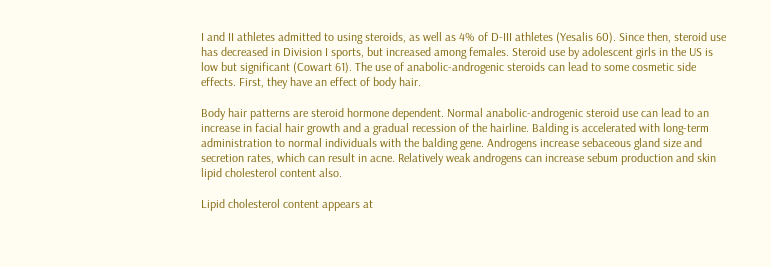I and II athletes admitted to using steroids, as well as 4% of D-III athletes (Yesalis 60). Since then, steroid use has decreased in Division I sports, but increased among females. Steroid use by adolescent girls in the US is low but significant (Cowart 61). The use of anabolic-androgenic steroids can lead to some cosmetic side effects. First, they have an effect of body hair.

Body hair patterns are steroid hormone dependent. Normal anabolic-androgenic steroid use can lead to an increase in facial hair growth and a gradual recession of the hairline. Balding is accelerated with long-term administration to normal individuals with the balding gene. Androgens increase sebaceous gland size and secretion rates, which can result in acne. Relatively weak androgens can increase sebum production and skin lipid cholesterol content also.

Lipid cholesterol content appears at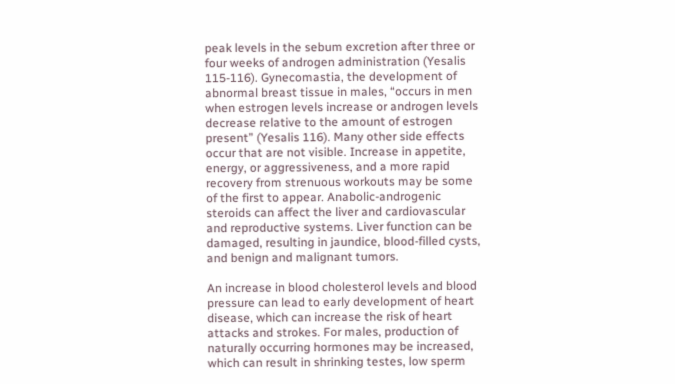peak levels in the sebum excretion after three or four weeks of androgen administration (Yesalis 115-116). Gynecomastia, the development of abnormal breast tissue in males, “occurs in men when estrogen levels increase or androgen levels decrease relative to the amount of estrogen present” (Yesalis 116). Many other side effects occur that are not visible. Increase in appetite, energy, or aggressiveness, and a more rapid recovery from strenuous workouts may be some of the first to appear. Anabolic-androgenic steroids can affect the liver and cardiovascular and reproductive systems. Liver function can be damaged, resulting in jaundice, blood-filled cysts, and benign and malignant tumors.

An increase in blood cholesterol levels and blood pressure can lead to early development of heart disease, which can increase the risk of heart attacks and strokes. For males, production of naturally occurring hormones may be increased, which can result in shrinking testes, low sperm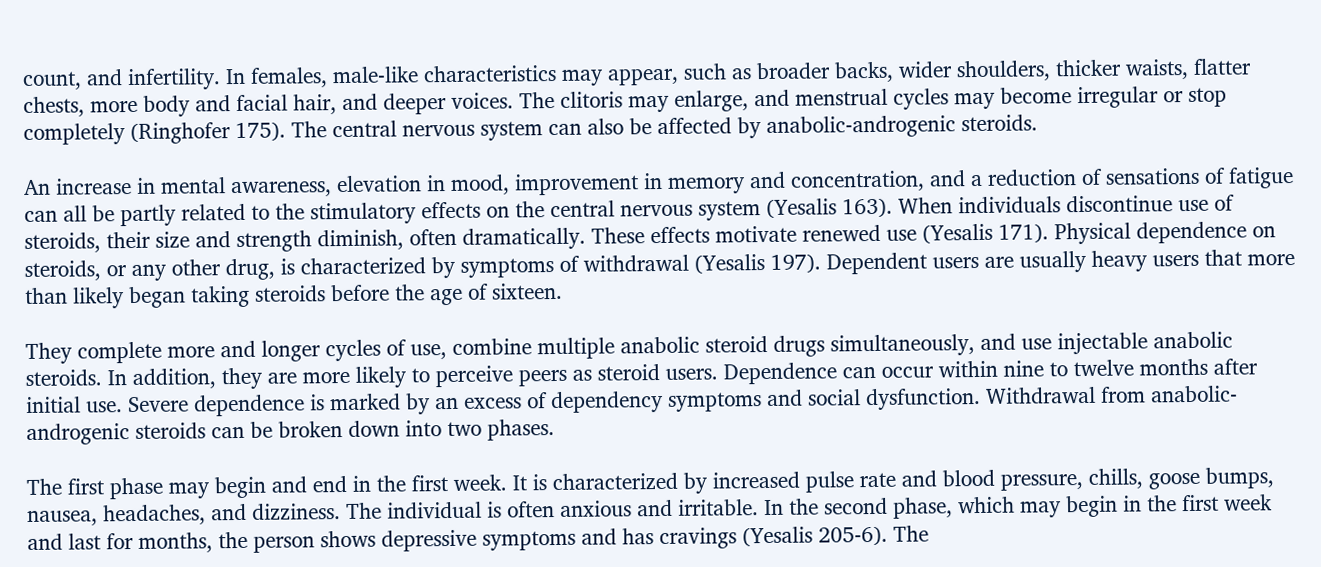count, and infertility. In females, male-like characteristics may appear, such as broader backs, wider shoulders, thicker waists, flatter chests, more body and facial hair, and deeper voices. The clitoris may enlarge, and menstrual cycles may become irregular or stop completely (Ringhofer 175). The central nervous system can also be affected by anabolic-androgenic steroids.

An increase in mental awareness, elevation in mood, improvement in memory and concentration, and a reduction of sensations of fatigue can all be partly related to the stimulatory effects on the central nervous system (Yesalis 163). When individuals discontinue use of steroids, their size and strength diminish, often dramatically. These effects motivate renewed use (Yesalis 171). Physical dependence on steroids, or any other drug, is characterized by symptoms of withdrawal (Yesalis 197). Dependent users are usually heavy users that more than likely began taking steroids before the age of sixteen.

They complete more and longer cycles of use, combine multiple anabolic steroid drugs simultaneously, and use injectable anabolic steroids. In addition, they are more likely to perceive peers as steroid users. Dependence can occur within nine to twelve months after initial use. Severe dependence is marked by an excess of dependency symptoms and social dysfunction. Withdrawal from anabolic-androgenic steroids can be broken down into two phases.

The first phase may begin and end in the first week. It is characterized by increased pulse rate and blood pressure, chills, goose bumps, nausea, headaches, and dizziness. The individual is often anxious and irritable. In the second phase, which may begin in the first week and last for months, the person shows depressive symptoms and has cravings (Yesalis 205-6). The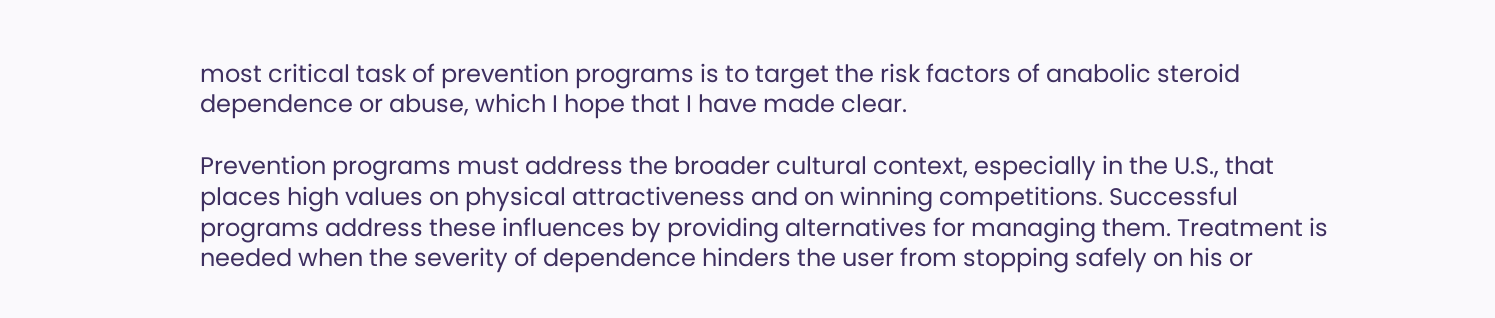most critical task of prevention programs is to target the risk factors of anabolic steroid dependence or abuse, which I hope that I have made clear.

Prevention programs must address the broader cultural context, especially in the U.S., that places high values on physical attractiveness and on winning competitions. Successful programs address these influences by providing alternatives for managing them. Treatment is needed when the severity of dependence hinders the user from stopping safely on his or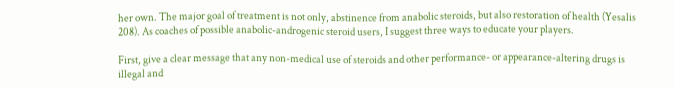her own. The major goal of treatment is not only, abstinence from anabolic steroids, but also restoration of health (Yesalis 208). As coaches of possible anabolic-androgenic steroid users, I suggest three ways to educate your players.

First, give a clear message that any non-medical use of steroids and other performance- or appearance-altering drugs is illegal and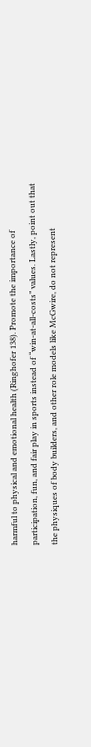harmful to physical and emotional health (Ringhofer 138). Promote the importance of participation, fun, and fair play in sports instead of “win-at-all-costs” values. Lastly, point out that the physiques of body builders, and other role models like McGwire, do not represent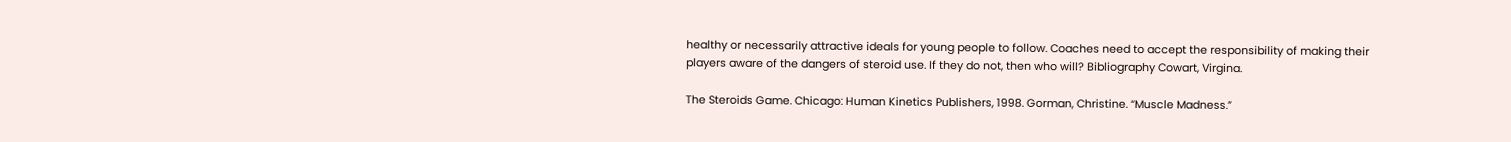healthy or necessarily attractive ideals for young people to follow. Coaches need to accept the responsibility of making their players aware of the dangers of steroid use. If they do not, then who will? Bibliography Cowart, Virgina.

The Steroids Game. Chicago: Human Kinetics Publishers, 1998. Gorman, Christine. “Muscle Madness.”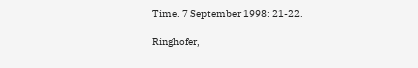Time. 7 September 1998: 21-22.

Ringhofer,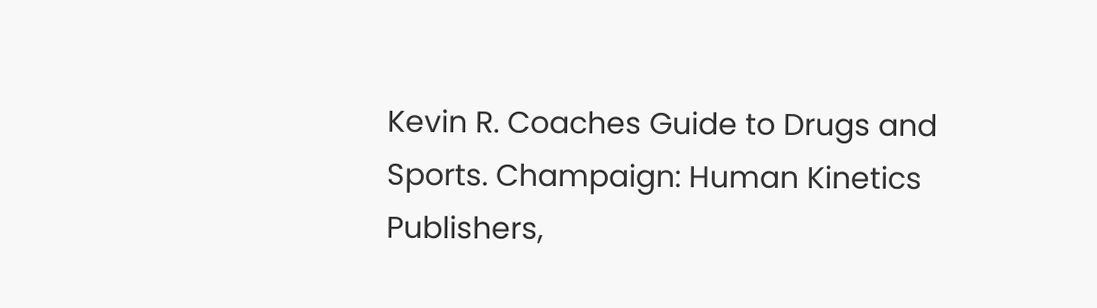Kevin R. Coaches Guide to Drugs and Sports. Champaign: Human Kinetics Publishers,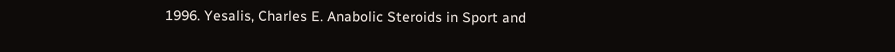1996. Yesalis, Charles E. Anabolic Steroids in Sport and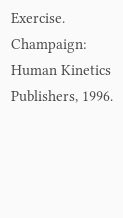Exercise. Champaign: Human Kinetics Publishers, 1996.